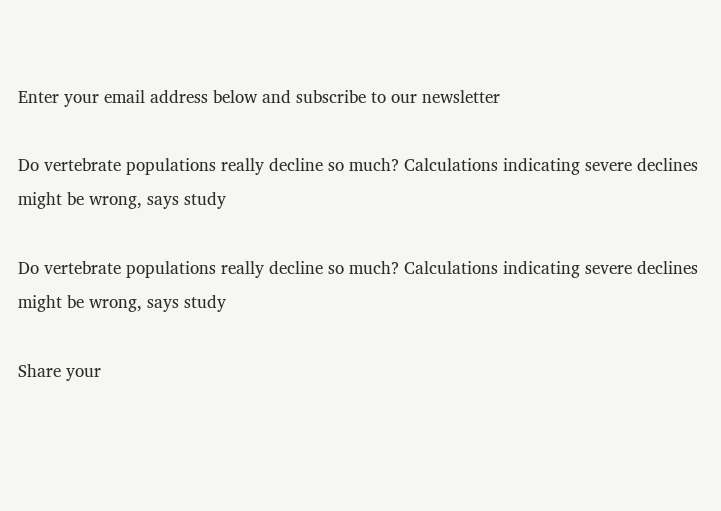Enter your email address below and subscribe to our newsletter

Do vertebrate populations really decline so much? Calculations indicating severe declines might be wrong, says study

Do vertebrate populations really decline so much? Calculations indicating severe declines might be wrong, says study

Share your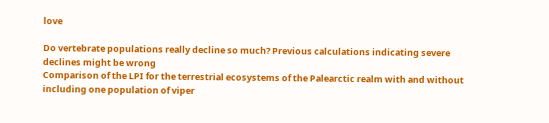love

Do vertebrate populations really decline so much? Previous calculations indicating severe declines might be wrong
Comparison of the LPI for the terrestrial ecosystems of the Palearctic realm with and without including one population of viper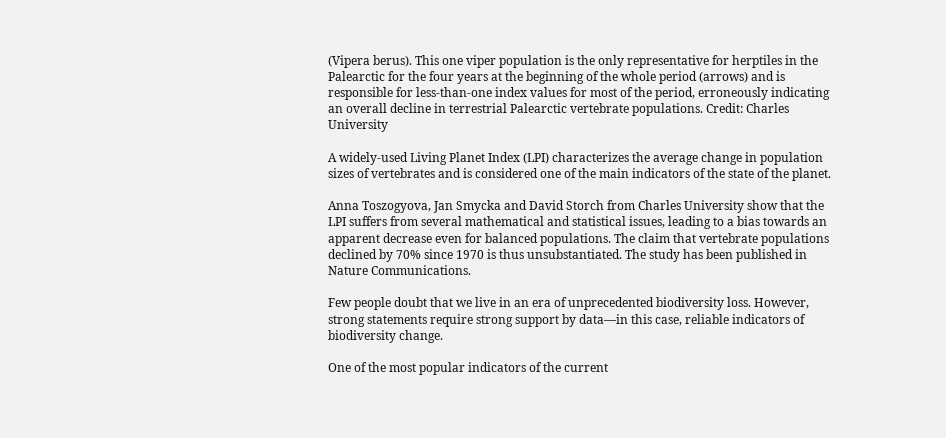(Vipera berus). This one viper population is the only representative for herptiles in the Palearctic for the four years at the beginning of the whole period (arrows) and is responsible for less-than-one index values for most of the period, erroneously indicating an overall decline in terrestrial Palearctic vertebrate populations. Credit: Charles University

A widely-used Living Planet Index (LPI) characterizes the average change in population sizes of vertebrates and is considered one of the main indicators of the state of the planet.

Anna Toszogyova, Jan Smycka and David Storch from Charles University show that the LPI suffers from several mathematical and statistical issues, leading to a bias towards an apparent decrease even for balanced populations. The claim that vertebrate populations declined by 70% since 1970 is thus unsubstantiated. The study has been published in Nature Communications.

Few people doubt that we live in an era of unprecedented biodiversity loss. However, strong statements require strong support by data—in this case, reliable indicators of biodiversity change.

One of the most popular indicators of the current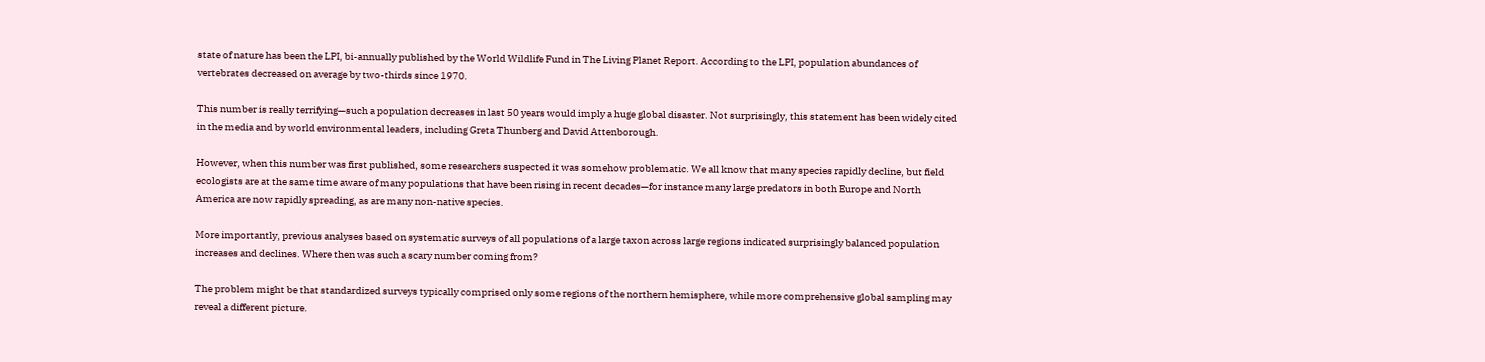state of nature has been the LPI, bi-annually published by the World Wildlife Fund in The Living Planet Report. According to the LPI, population abundances of vertebrates decreased on average by two-thirds since 1970.

This number is really terrifying—such a population decreases in last 50 years would imply a huge global disaster. Not surprisingly, this statement has been widely cited in the media and by world environmental leaders, including Greta Thunberg and David Attenborough.

However, when this number was first published, some researchers suspected it was somehow problematic. We all know that many species rapidly decline, but field ecologists are at the same time aware of many populations that have been rising in recent decades—for instance many large predators in both Europe and North America are now rapidly spreading, as are many non-native species.

More importantly, previous analyses based on systematic surveys of all populations of a large taxon across large regions indicated surprisingly balanced population increases and declines. Where then was such a scary number coming from?

The problem might be that standardized surveys typically comprised only some regions of the northern hemisphere, while more comprehensive global sampling may reveal a different picture.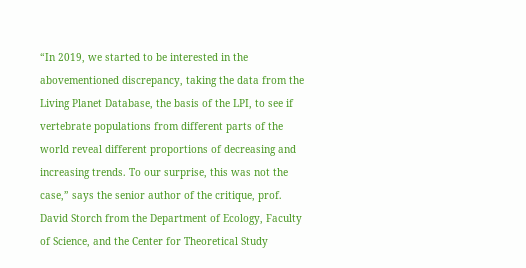“In 2019, we started to be interested in the abovementioned discrepancy, taking the data from the Living Planet Database, the basis of the LPI, to see if vertebrate populations from different parts of the world reveal different proportions of decreasing and increasing trends. To our surprise, this was not the case,” says the senior author of the critique, prof. David Storch from the Department of Ecology, Faculty of Science, and the Center for Theoretical Study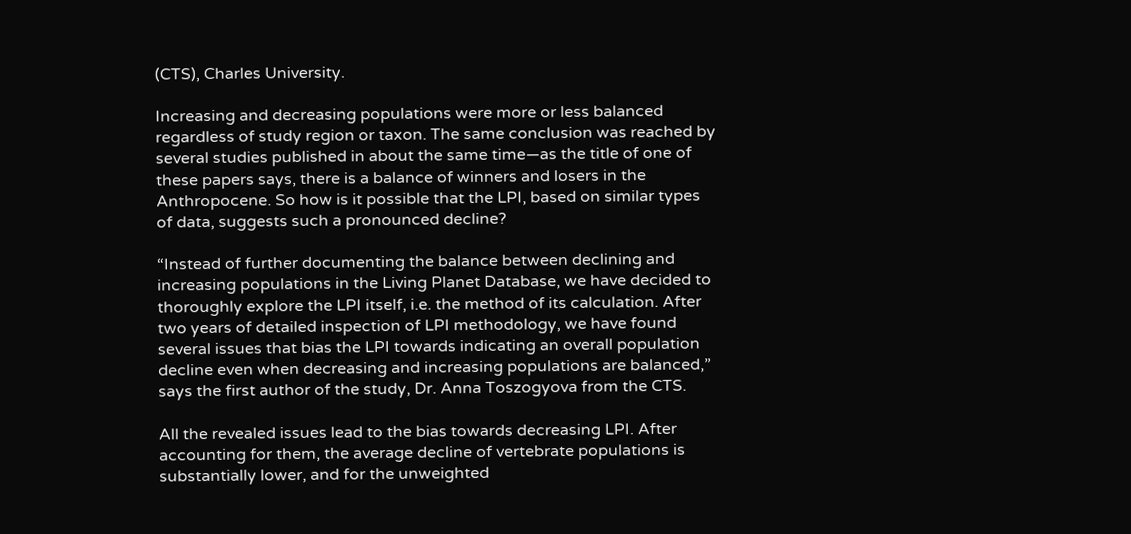(CTS), Charles University.

Increasing and decreasing populations were more or less balanced regardless of study region or taxon. The same conclusion was reached by several studies published in about the same time—as the title of one of these papers says, there is a balance of winners and losers in the Anthropocene. So how is it possible that the LPI, based on similar types of data, suggests such a pronounced decline?

“Instead of further documenting the balance between declining and increasing populations in the Living Planet Database, we have decided to thoroughly explore the LPI itself, i.e. the method of its calculation. After two years of detailed inspection of LPI methodology, we have found several issues that bias the LPI towards indicating an overall population decline even when decreasing and increasing populations are balanced,” says the first author of the study, Dr. Anna Toszogyova from the CTS.

All the revealed issues lead to the bias towards decreasing LPI. After accounting for them, the average decline of vertebrate populations is substantially lower, and for the unweighted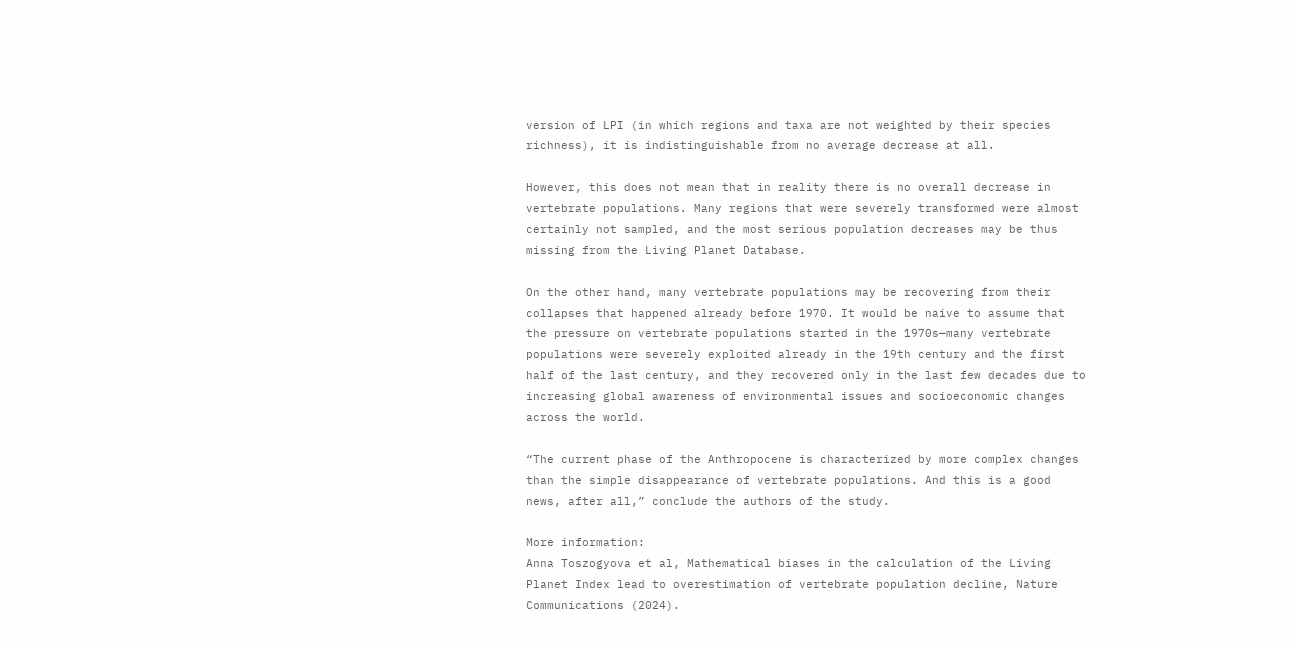version of LPI (in which regions and taxa are not weighted by their species richness), it is indistinguishable from no average decrease at all.

However, this does not mean that in reality there is no overall decrease in vertebrate populations. Many regions that were severely transformed were almost certainly not sampled, and the most serious population decreases may be thus missing from the Living Planet Database.

On the other hand, many vertebrate populations may be recovering from their collapses that happened already before 1970. It would be naive to assume that the pressure on vertebrate populations started in the 1970s—many vertebrate populations were severely exploited already in the 19th century and the first half of the last century, and they recovered only in the last few decades due to increasing global awareness of environmental issues and socioeconomic changes across the world.

“The current phase of the Anthropocene is characterized by more complex changes than the simple disappearance of vertebrate populations. And this is a good news, after all,” conclude the authors of the study.

More information:
Anna Toszogyova et al, Mathematical biases in the calculation of the Living Planet Index lead to overestimation of vertebrate population decline, Nature Communications (2024).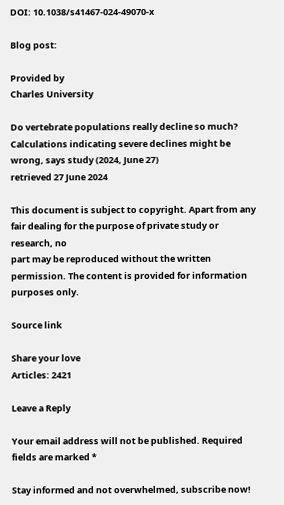DOI: 10.1038/s41467-024-49070-x

Blog post:

Provided by
Charles University

Do vertebrate populations really decline so much? Calculations indicating severe declines might be wrong, says study (2024, June 27)
retrieved 27 June 2024

This document is subject to copyright. Apart from any fair dealing for the purpose of private study or research, no
part may be reproduced without the written permission. The content is provided for information purposes only.

Source link

Share your love
Articles: 2421

Leave a Reply

Your email address will not be published. Required fields are marked *

Stay informed and not overwhelmed, subscribe now!